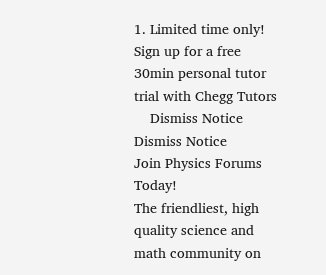1. Limited time only! Sign up for a free 30min personal tutor trial with Chegg Tutors
    Dismiss Notice
Dismiss Notice
Join Physics Forums Today!
The friendliest, high quality science and math community on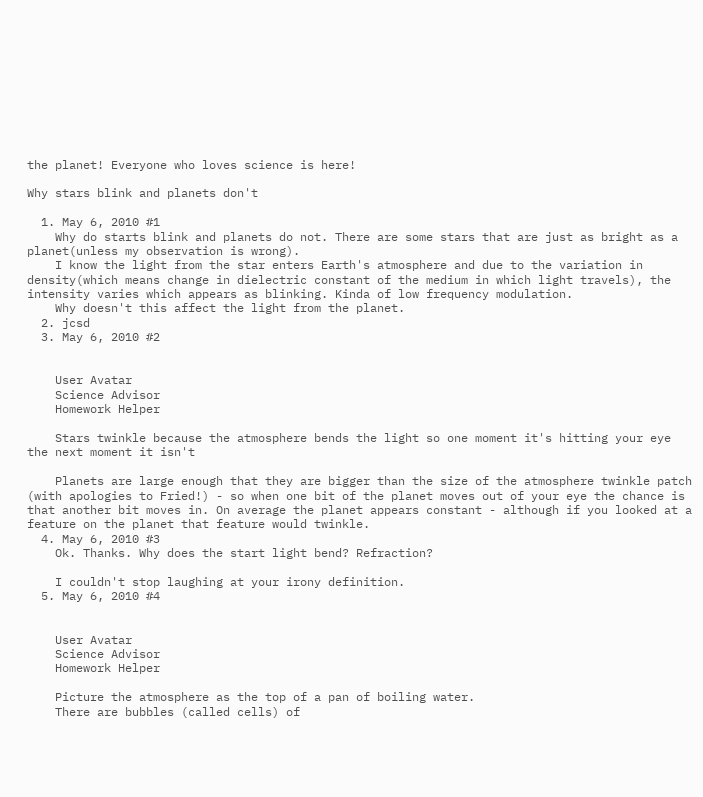the planet! Everyone who loves science is here!

Why stars blink and planets don't

  1. May 6, 2010 #1
    Why do starts blink and planets do not. There are some stars that are just as bright as a planet(unless my observation is wrong).
    I know the light from the star enters Earth's atmosphere and due to the variation in density(which means change in dielectric constant of the medium in which light travels), the intensity varies which appears as blinking. Kinda of low frequency modulation.
    Why doesn't this affect the light from the planet.
  2. jcsd
  3. May 6, 2010 #2


    User Avatar
    Science Advisor
    Homework Helper

    Stars twinkle because the atmosphere bends the light so one moment it's hitting your eye the next moment it isn't

    Planets are large enough that they are bigger than the size of the atmosphere twinkle patch (with apologies to Fried!) - so when one bit of the planet moves out of your eye the chance is that another bit moves in. On average the planet appears constant - although if you looked at a feature on the planet that feature would twinkle.
  4. May 6, 2010 #3
    Ok. Thanks. Why does the start light bend? Refraction?

    I couldn't stop laughing at your irony definition.
  5. May 6, 2010 #4


    User Avatar
    Science Advisor
    Homework Helper

    Picture the atmosphere as the top of a pan of boiling water.
    There are bubbles (called cells) of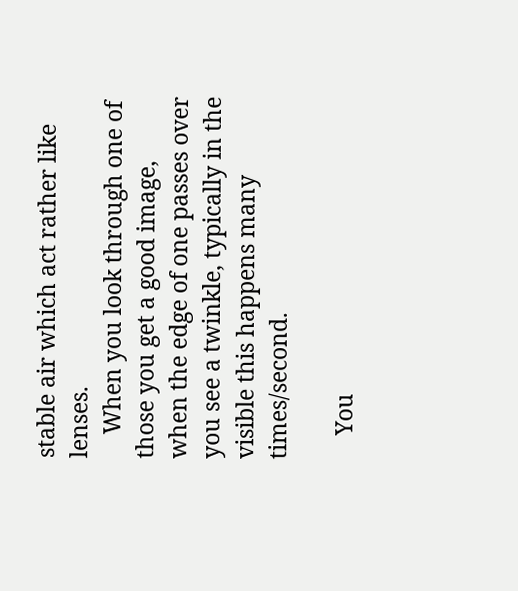stable air which act rather like lenses.
    When you look through one of those you get a good image, when the edge of one passes over you see a twinkle, typically in the visible this happens many times/second.

    You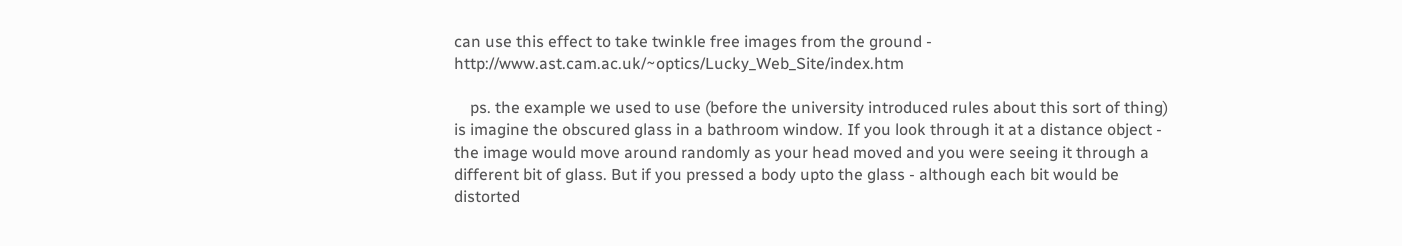can use this effect to take twinkle free images from the ground - http://www.ast.cam.ac.uk/~optics/Lucky_Web_Site/index.htm

    ps. the example we used to use (before the university introduced rules about this sort of thing) is imagine the obscured glass in a bathroom window. If you look through it at a distance object - the image would move around randomly as your head moved and you were seeing it through a different bit of glass. But if you pressed a body upto the glass - although each bit would be distorted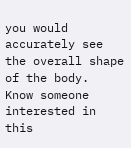you would accurately see the overall shape of the body.
Know someone interested in this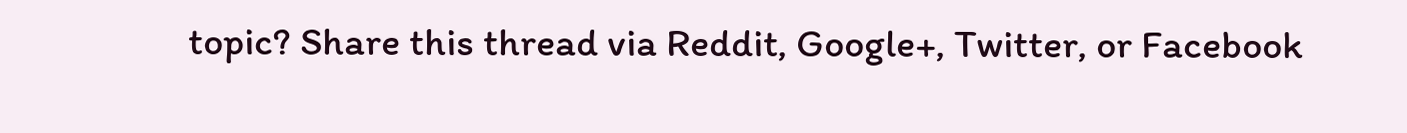topic? Share this thread via Reddit, Google+, Twitter, or Facebook